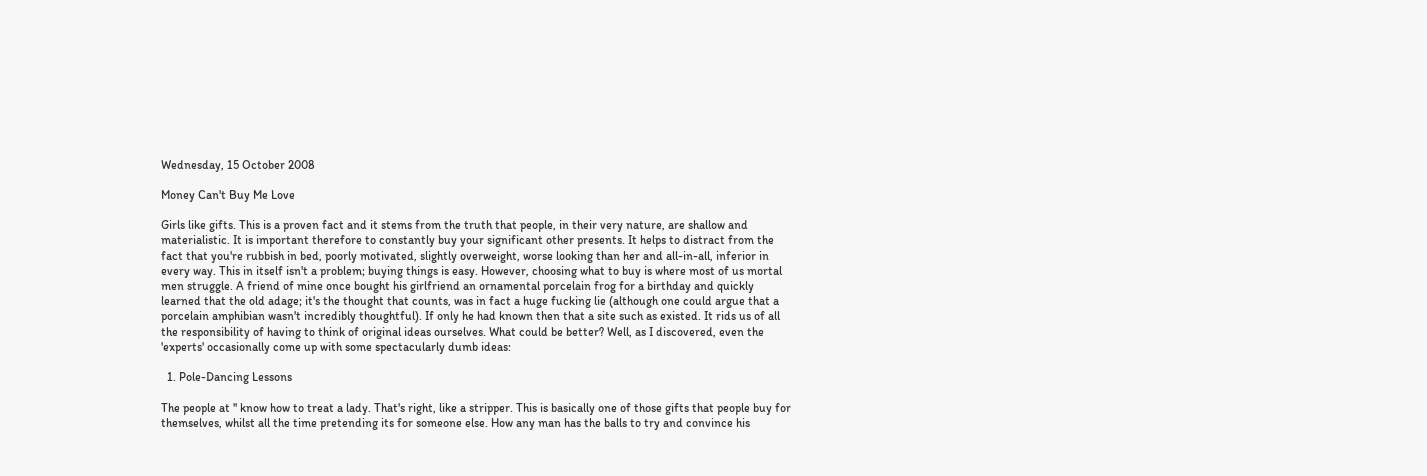Wednesday, 15 October 2008

Money Can't Buy Me Love

Girls like gifts. This is a proven fact and it stems from the truth that people, in their very nature, are shallow and materialistic. It is important therefore to constantly buy your significant other presents. It helps to distract from the fact that you're rubbish in bed, poorly motivated, slightly overweight, worse looking than her and all-in-all, inferior in every way. This in itself isn't a problem; buying things is easy. However, choosing what to buy is where most of us mortal men struggle. A friend of mine once bought his girlfriend an ornamental porcelain frog for a birthday and quickly learned that the old adage; it's the thought that counts, was in fact a huge fucking lie (although one could argue that a porcelain amphibian wasn't incredibly thoughtful). If only he had known then that a site such as existed. It rids us of all the responsibility of having to think of original ideas ourselves. What could be better? Well, as I discovered, even the 'experts' occasionally come up with some spectacularly dumb ideas:

  1. Pole-Dancing Lessons

The people at '' know how to treat a lady. That's right, like a stripper. This is basically one of those gifts that people buy for themselves, whilst all the time pretending its for someone else. How any man has the balls to try and convince his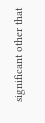significant other that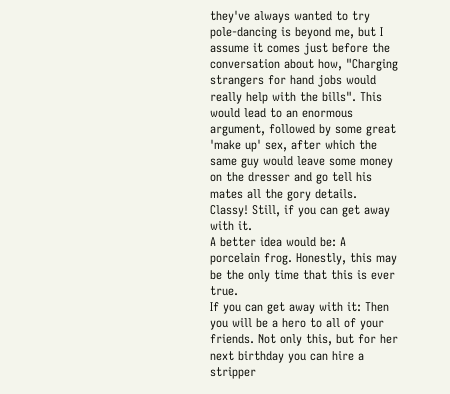they've always wanted to try pole-dancing is beyond me, but I assume it comes just before the conversation about how, "Charging strangers for hand jobs would really help with the bills". This would lead to an enormous argument, followed by some great 'make up' sex, after which the same guy would leave some money on the dresser and go tell his mates all the gory details. Classy! Still, if you can get away with it.
A better idea would be: A porcelain frog. Honestly, this may be the only time that this is ever true.
If you can get away with it: Then you will be a hero to all of your friends. Not only this, but for her next birthday you can hire a stripper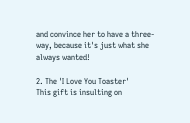and convince her to have a three-way, because it's just what she always wanted!

2. The 'I Love You Toaster'
This gift is insulting on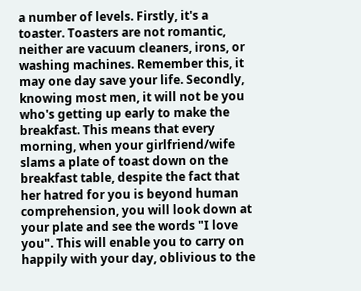a number of levels. Firstly, it's a toaster. Toasters are not romantic, neither are vacuum cleaners, irons, or washing machines. Remember this, it may one day save your life. Secondly, knowing most men, it will not be you who's getting up early to make the breakfast. This means that every morning, when your girlfriend/wife slams a plate of toast down on the breakfast table, despite the fact that her hatred for you is beyond human comprehension, you will look down at your plate and see the words "I love you". This will enable you to carry on happily with your day, oblivious to the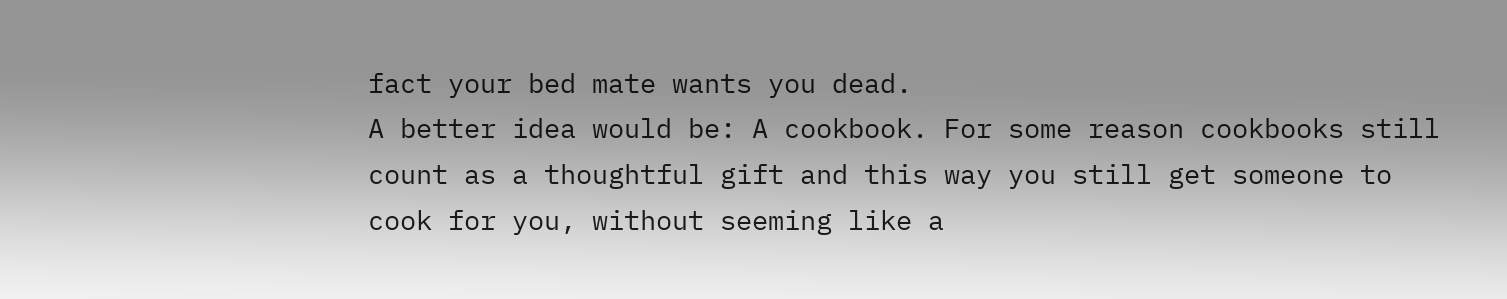fact your bed mate wants you dead.
A better idea would be: A cookbook. For some reason cookbooks still count as a thoughtful gift and this way you still get someone to cook for you, without seeming like a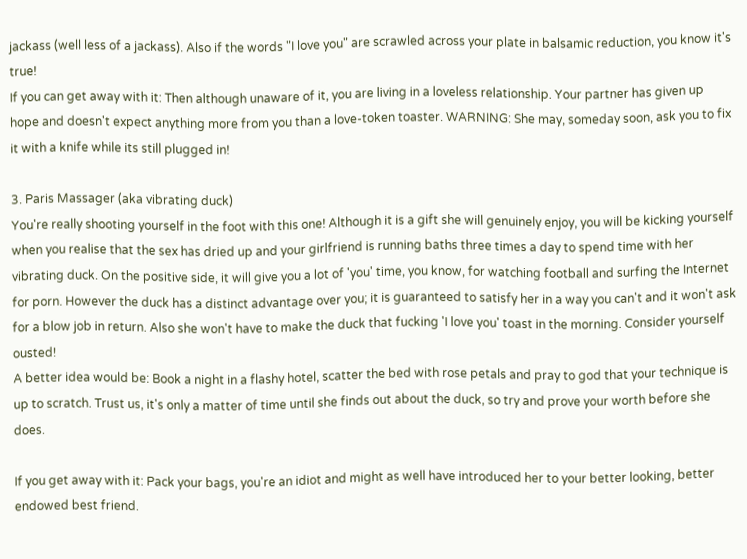jackass (well less of a jackass). Also if the words "I love you" are scrawled across your plate in balsamic reduction, you know it's true!
If you can get away with it: Then although unaware of it, you are living in a loveless relationship. Your partner has given up hope and doesn't expect anything more from you than a love-token toaster. WARNING: She may, someday soon, ask you to fix it with a knife while its still plugged in!

3. Paris Massager (aka vibrating duck)
You're really shooting yourself in the foot with this one! Although it is a gift she will genuinely enjoy, you will be kicking yourself when you realise that the sex has dried up and your girlfriend is running baths three times a day to spend time with her vibrating duck. On the positive side, it will give you a lot of 'you' time, you know, for watching football and surfing the Internet for porn. However the duck has a distinct advantage over you; it is guaranteed to satisfy her in a way you can't and it won't ask for a blow job in return. Also she won't have to make the duck that fucking 'I love you' toast in the morning. Consider yourself ousted!
A better idea would be: Book a night in a flashy hotel, scatter the bed with rose petals and pray to god that your technique is up to scratch. Trust us, it's only a matter of time until she finds out about the duck, so try and prove your worth before she does.

If you get away with it: Pack your bags, you're an idiot and might as well have introduced her to your better looking, better endowed best friend.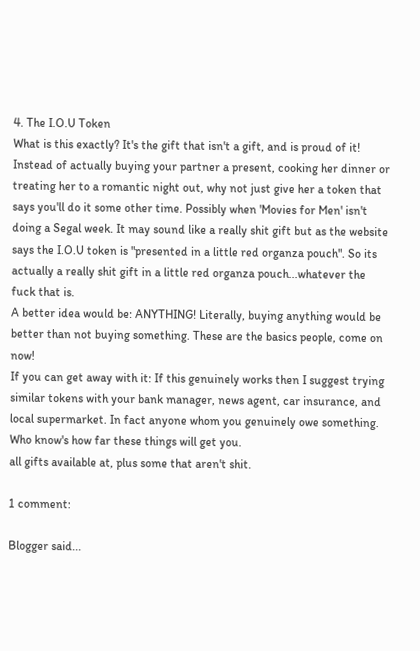4. The I.O.U Token
What is this exactly? It's the gift that isn't a gift, and is proud of it! Instead of actually buying your partner a present, cooking her dinner or treating her to a romantic night out, why not just give her a token that says you'll do it some other time. Possibly when 'Movies for Men' isn't doing a Segal week. It may sound like a really shit gift but as the website says the I.O.U token is "presented in a little red organza pouch". So its actually a really shit gift in a little red organza pouch...whatever the fuck that is.
A better idea would be: ANYTHING! Literally, buying anything would be better than not buying something. These are the basics people, come on now!
If you can get away with it: If this genuinely works then I suggest trying similar tokens with your bank manager, news agent, car insurance, and local supermarket. In fact anyone whom you genuinely owe something. Who know's how far these things will get you.
all gifts available at, plus some that aren't shit.

1 comment:

Blogger said...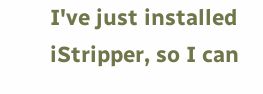I've just installed iStripper, so I can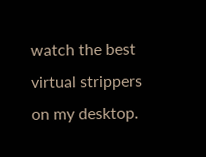watch the best virtual strippers on my desktop.